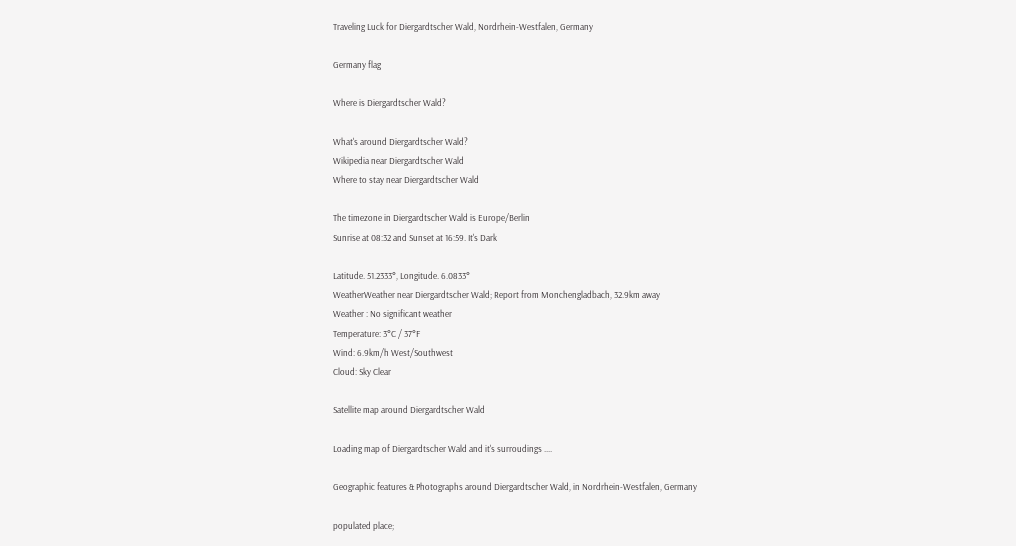Traveling Luck for Diergardtscher Wald, Nordrhein-Westfalen, Germany

Germany flag

Where is Diergardtscher Wald?

What's around Diergardtscher Wald?
Wikipedia near Diergardtscher Wald
Where to stay near Diergardtscher Wald

The timezone in Diergardtscher Wald is Europe/Berlin
Sunrise at 08:32 and Sunset at 16:59. It's Dark

Latitude. 51.2333°, Longitude. 6.0833°
WeatherWeather near Diergardtscher Wald; Report from Monchengladbach, 32.9km away
Weather : No significant weather
Temperature: 3°C / 37°F
Wind: 6.9km/h West/Southwest
Cloud: Sky Clear

Satellite map around Diergardtscher Wald

Loading map of Diergardtscher Wald and it's surroudings ....

Geographic features & Photographs around Diergardtscher Wald, in Nordrhein-Westfalen, Germany

populated place;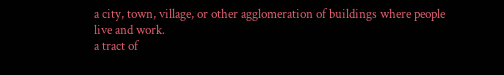a city, town, village, or other agglomeration of buildings where people live and work.
a tract of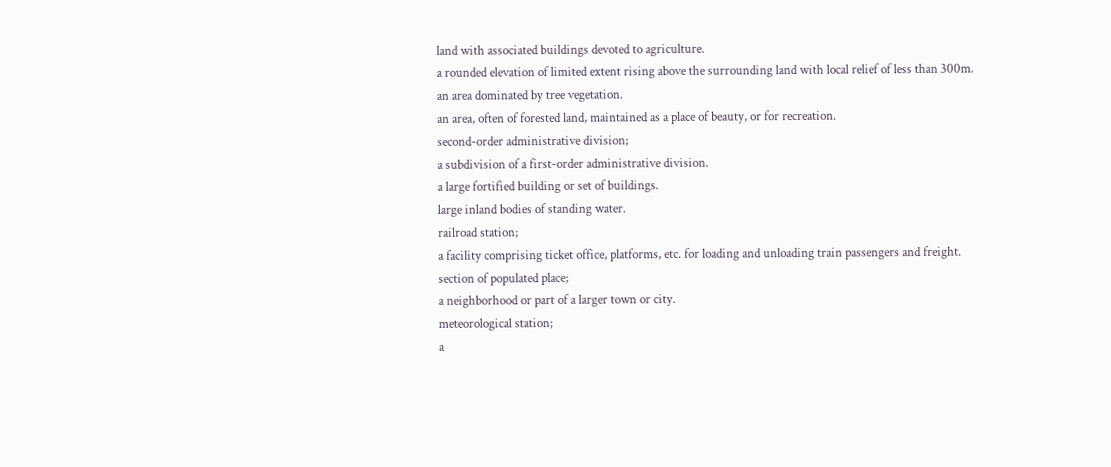land with associated buildings devoted to agriculture.
a rounded elevation of limited extent rising above the surrounding land with local relief of less than 300m.
an area dominated by tree vegetation.
an area, often of forested land, maintained as a place of beauty, or for recreation.
second-order administrative division;
a subdivision of a first-order administrative division.
a large fortified building or set of buildings.
large inland bodies of standing water.
railroad station;
a facility comprising ticket office, platforms, etc. for loading and unloading train passengers and freight.
section of populated place;
a neighborhood or part of a larger town or city.
meteorological station;
a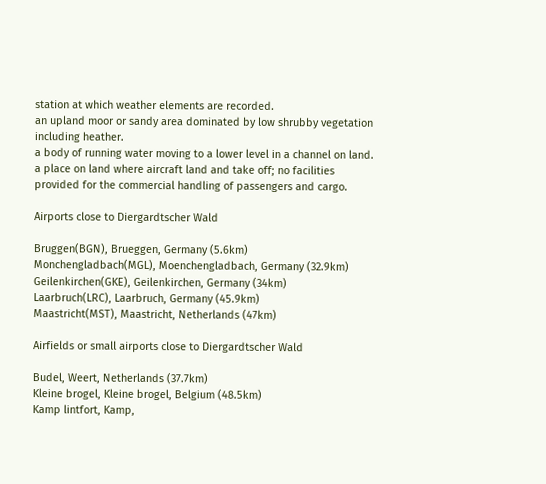station at which weather elements are recorded.
an upland moor or sandy area dominated by low shrubby vegetation including heather.
a body of running water moving to a lower level in a channel on land.
a place on land where aircraft land and take off; no facilities provided for the commercial handling of passengers and cargo.

Airports close to Diergardtscher Wald

Bruggen(BGN), Brueggen, Germany (5.6km)
Monchengladbach(MGL), Moenchengladbach, Germany (32.9km)
Geilenkirchen(GKE), Geilenkirchen, Germany (34km)
Laarbruch(LRC), Laarbruch, Germany (45.9km)
Maastricht(MST), Maastricht, Netherlands (47km)

Airfields or small airports close to Diergardtscher Wald

Budel, Weert, Netherlands (37.7km)
Kleine brogel, Kleine brogel, Belgium (48.5km)
Kamp lintfort, Kamp,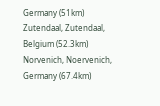Germany (51km)
Zutendaal, Zutendaal, Belgium (52.3km)
Norvenich, Noervenich, Germany (67.4km)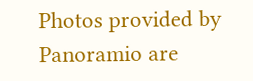Photos provided by Panoramio are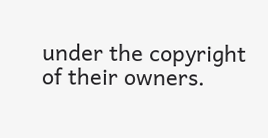under the copyright of their owners.